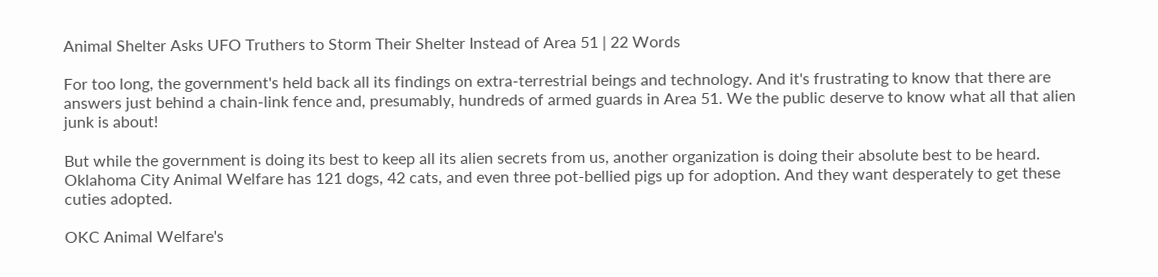Animal Shelter Asks UFO Truthers to Storm Their Shelter Instead of Area 51 | 22 Words

For too long, the government's held back all its findings on extra-terrestrial beings and technology. And it's frustrating to know that there are answers just behind a chain-link fence and, presumably, hundreds of armed guards in Area 51. We the public deserve to know what all that alien junk is about!

But while the government is doing its best to keep all its alien secrets from us, another organization is doing their absolute best to be heard. Oklahoma City Animal Welfare has 121 dogs, 42 cats, and even three pot-bellied pigs up for adoption. And they want desperately to get these cuties adopted.

OKC Animal Welfare's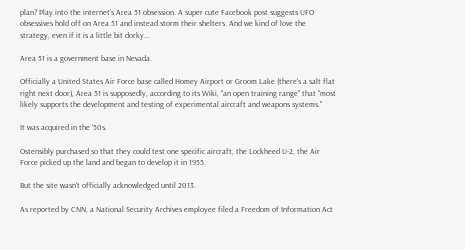plan? Play into the internet's Area 51 obsession. A super cute Facebook post suggests UFO obsessives hold off on Area 51 and instead storm their shelters. And we kind of love the strategy, even if it is a little bit dorky...

Area 51 is a government base in Nevada.

Officially a United States Air Force base called Homey Airport or Groom Lake (there's a salt flat right next door), Area 51 is supposedly, according to its Wiki, "an open training range" that "most likely supports the development and testing of experimental aircraft and weapons systems."

It was acquired in the '50s.

Ostensibly purchased so that they could test one specific aircraft, the Lockheed U-2, the Air Force picked up the land and began to develop it in 1955.

But the site wasn't officially acknowledged until 2013.

As reported by CNN, a National Security Archives employee filed a Freedom of Information Act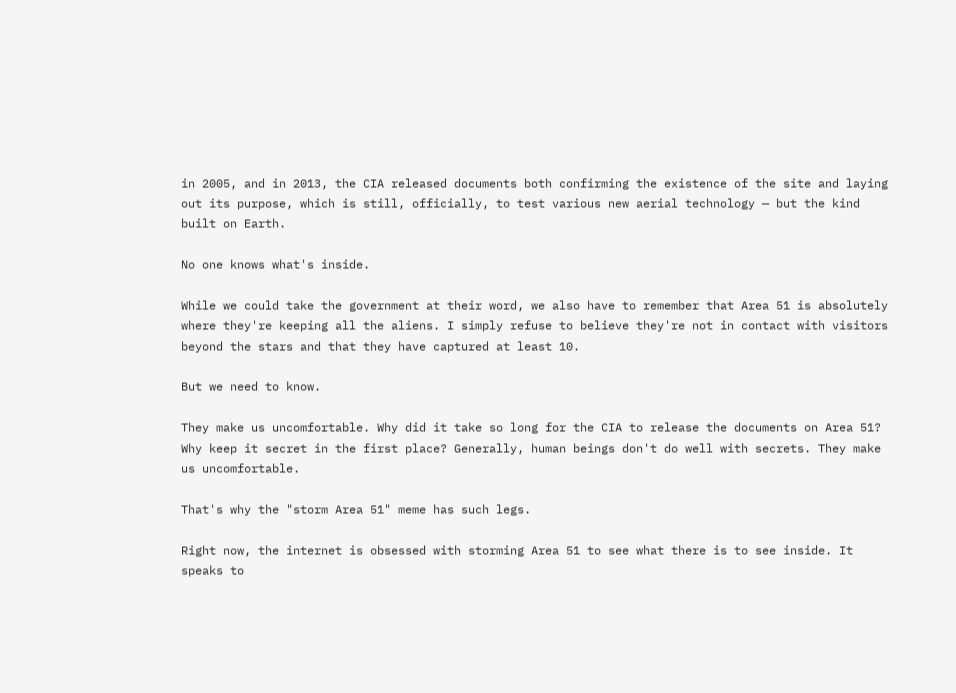in 2005, and in 2013, the CIA released documents both confirming the existence of the site and laying out its purpose, which is still, officially, to test various new aerial technology — but the kind built on Earth.

No one knows what's inside.

While we could take the government at their word, we also have to remember that Area 51 is absolutely where they're keeping all the aliens. I simply refuse to believe they're not in contact with visitors beyond the stars and that they have captured at least 10.

But we need to know.

They make us uncomfortable. Why did it take so long for the CIA to release the documents on Area 51? Why keep it secret in the first place? Generally, human beings don't do well with secrets. They make us uncomfortable.

That's why the "storm Area 51" meme has such legs.

Right now, the internet is obsessed with storming Area 51 to see what there is to see inside. It speaks to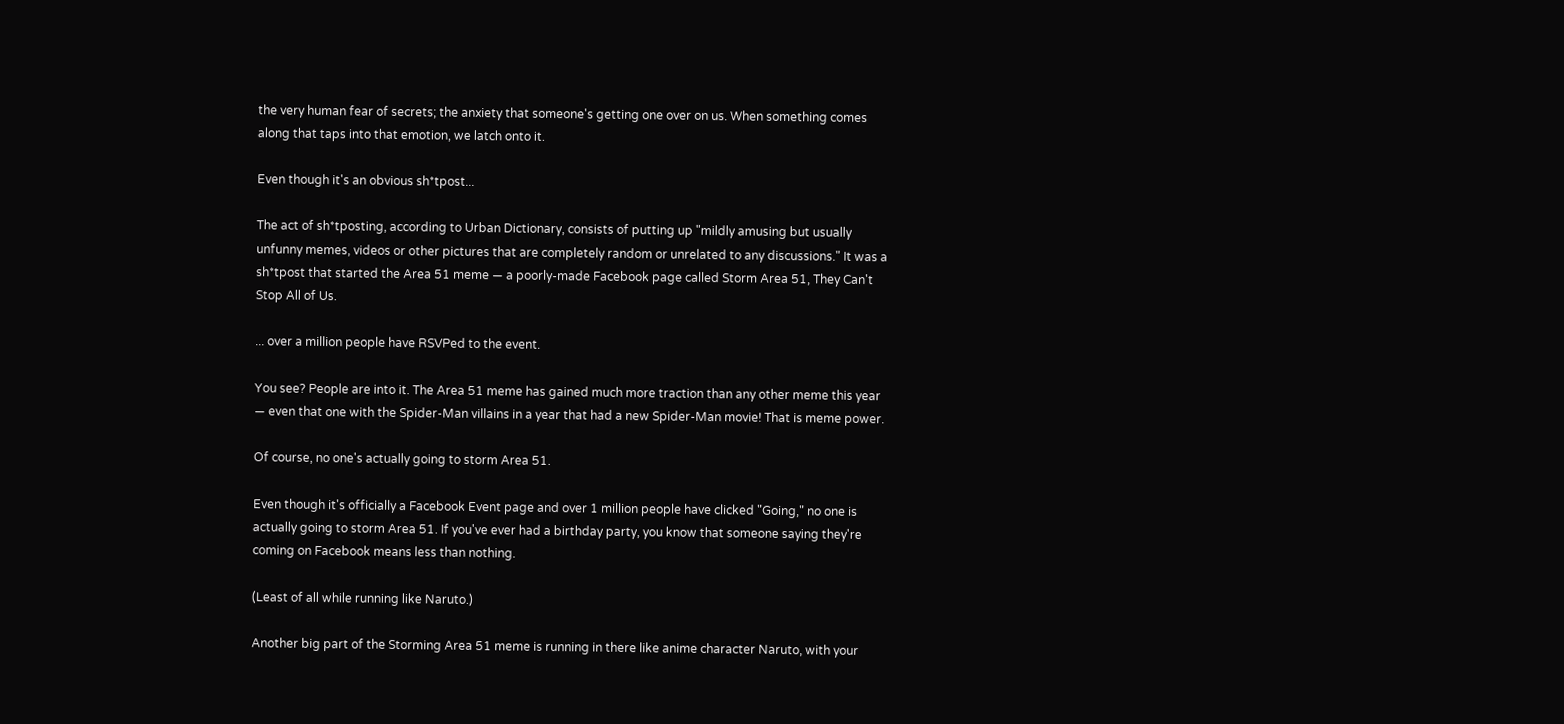the very human fear of secrets; the anxiety that someone's getting one over on us. When something comes along that taps into that emotion, we latch onto it.

Even though it's an obvious sh*tpost...

The act of sh*tposting, according to Urban Dictionary, consists of putting up "mildly amusing but usually unfunny memes, videos or other pictures that are completely random or unrelated to any discussions." It was a sh*tpost that started the Area 51 meme — a poorly-made Facebook page called Storm Area 51, They Can't Stop All of Us.

... over a million people have RSVPed to the event.

You see? People are into it. The Area 51 meme has gained much more traction than any other meme this year — even that one with the Spider-Man villains in a year that had a new Spider-Man movie! That is meme power.

Of course, no one's actually going to storm Area 51.

Even though it's officially a Facebook Event page and over 1 million people have clicked "Going," no one is actually going to storm Area 51. If you've ever had a birthday party, you know that someone saying they're coming on Facebook means less than nothing.

(Least of all while running like Naruto.)

Another big part of the Storming Area 51 meme is running in there like anime character Naruto, with your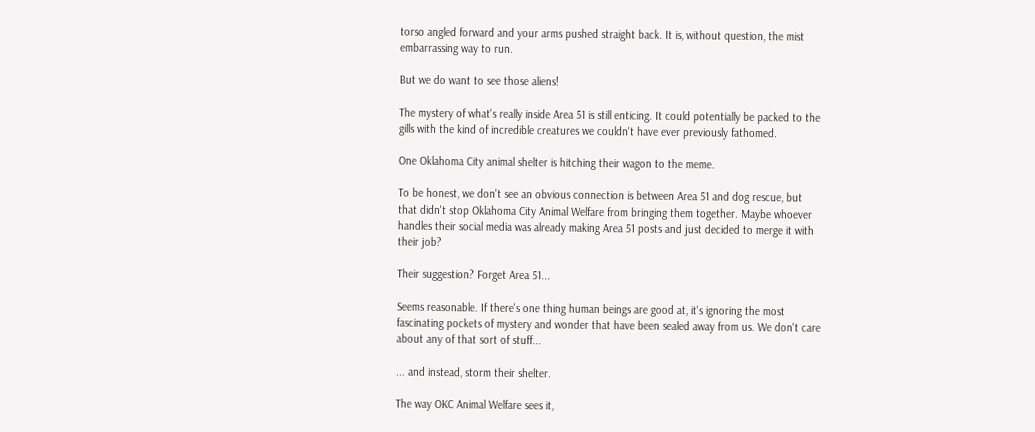torso angled forward and your arms pushed straight back. It is, without question, the mist embarrassing way to run.

But we do want to see those aliens!

The mystery of what's really inside Area 51 is still enticing. It could potentially be packed to the gills with the kind of incredible creatures we couldn't have ever previously fathomed.

One Oklahoma City animal shelter is hitching their wagon to the meme.

To be honest, we don't see an obvious connection is between Area 51 and dog rescue, but that didn't stop Oklahoma City Animal Welfare from bringing them together. Maybe whoever handles their social media was already making Area 51 posts and just decided to merge it with their job?

Their suggestion? Forget Area 51...

Seems reasonable. If there's one thing human beings are good at, it's ignoring the most fascinating pockets of mystery and wonder that have been sealed away from us. We don't care about any of that sort of stuff...

... and instead, storm their shelter.

The way OKC Animal Welfare sees it,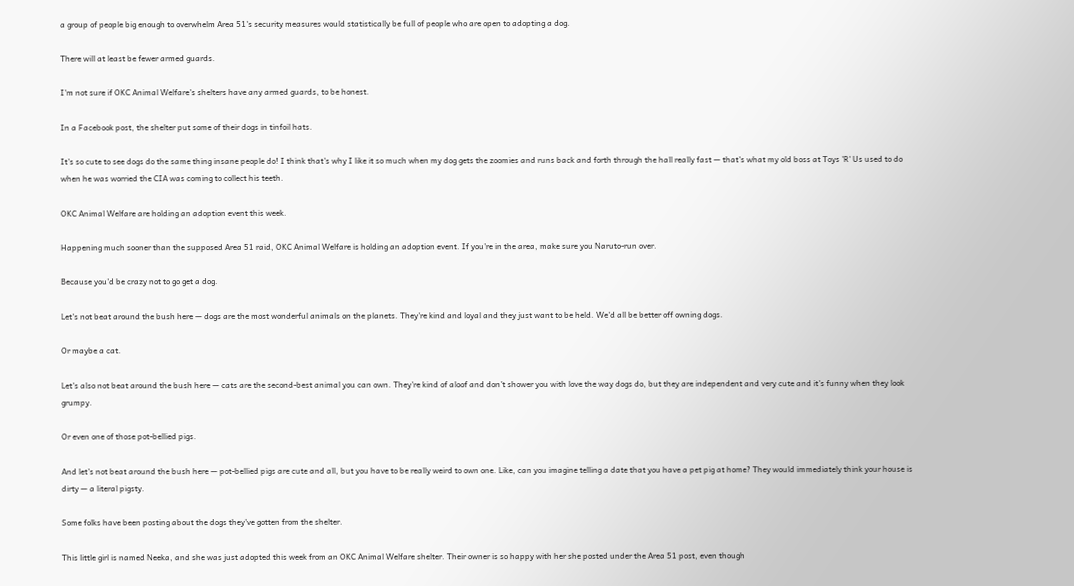a group of people big enough to overwhelm Area 51's security measures would statistically be full of people who are open to adopting a dog.

There will at least be fewer armed guards.

I'm not sure if OKC Animal Welfare's shelters have any armed guards, to be honest.

In a Facebook post, the shelter put some of their dogs in tinfoil hats.

It's so cute to see dogs do the same thing insane people do! I think that's why I like it so much when my dog gets the zoomies and runs back and forth through the hall really fast — that's what my old boss at Toys 'R' Us used to do when he was worried the CIA was coming to collect his teeth.

OKC Animal Welfare are holding an adoption event this week.

Happening much sooner than the supposed Area 51 raid, OKC Animal Welfare is holding an adoption event. If you're in the area, make sure you Naruto-run over.

Because you'd be crazy not to go get a dog.

Let's not beat around the bush here — dogs are the most wonderful animals on the planets. They're kind and loyal and they just want to be held. We'd all be better off owning dogs.

Or maybe a cat.

Let's also not beat around the bush here — cats are the second-best animal you can own. They're kind of aloof and don't shower you with love the way dogs do, but they are independent and very cute and it's funny when they look grumpy.

Or even one of those pot-bellied pigs.

And let's not beat around the bush here — pot-bellied pigs are cute and all, but you have to be really weird to own one. Like, can you imagine telling a date that you have a pet pig at home? They would immediately think your house is dirty — a literal pigsty.

Some folks have been posting about the dogs they've gotten from the shelter.

This little girl is named Neeka, and she was just adopted this week from an OKC Animal Welfare shelter. Their owner is so happy with her she posted under the Area 51 post, even though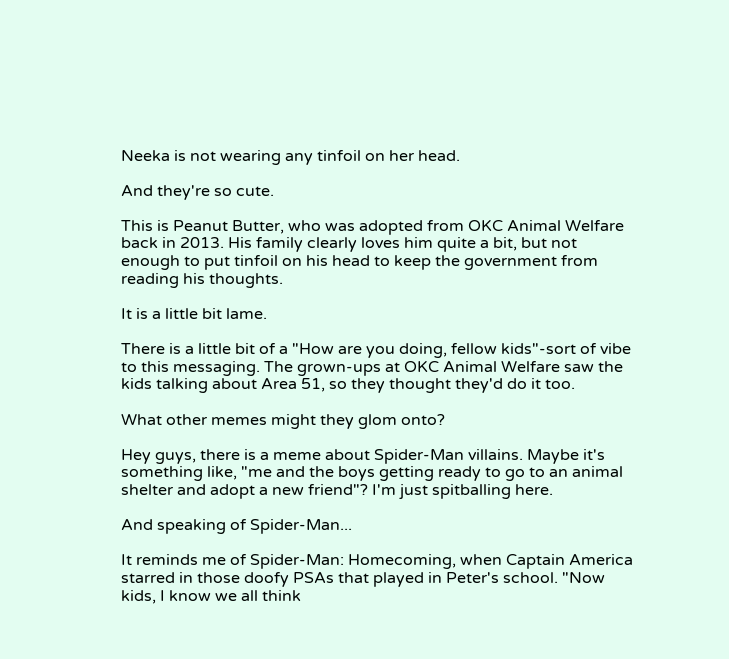Neeka is not wearing any tinfoil on her head.

And they're so cute.

This is Peanut Butter, who was adopted from OKC Animal Welfare back in 2013. His family clearly loves him quite a bit, but not enough to put tinfoil on his head to keep the government from reading his thoughts.

It is a little bit lame.

There is a little bit of a "How are you doing, fellow kids"-sort of vibe to this messaging. The grown-ups at OKC Animal Welfare saw the kids talking about Area 51, so they thought they'd do it too.

What other memes might they glom onto?

Hey guys, there is a meme about Spider-Man villains. Maybe it's something like, "me and the boys getting ready to go to an animal shelter and adopt a new friend"? I'm just spitballing here.

And speaking of Spider-Man...

It reminds me of Spider-Man: Homecoming, when Captain America starred in those doofy PSAs that played in Peter's school. "Now kids, I know we all think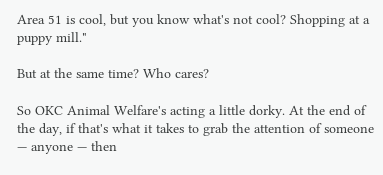Area 51 is cool, but you know what's not cool? Shopping at a puppy mill."

But at the same time? Who cares?

So OKC Animal Welfare's acting a little dorky. At the end of the day, if that's what it takes to grab the attention of someone — anyone — then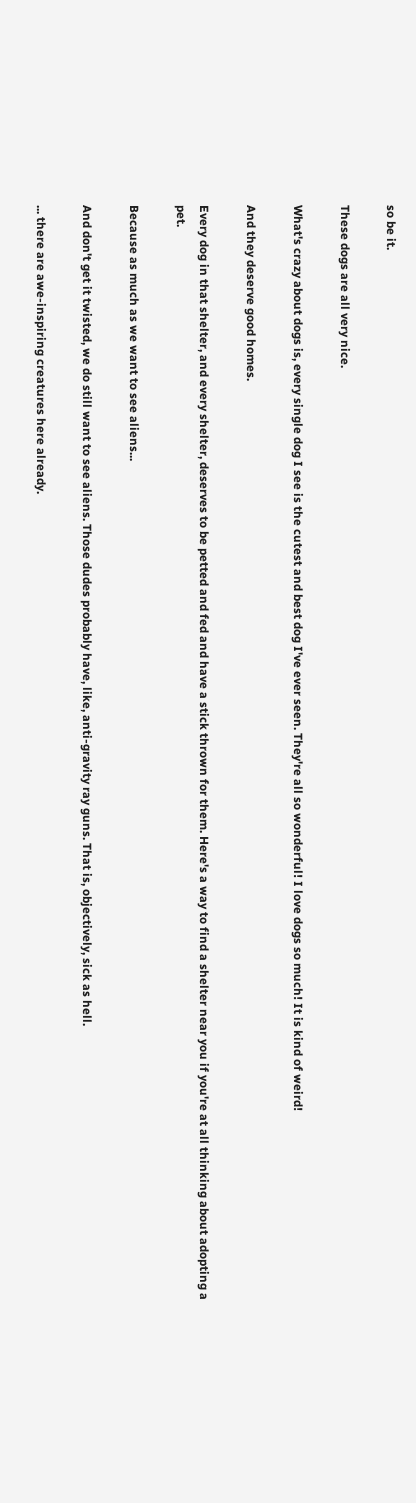so be it.

These dogs are all very nice.

What's crazy about dogs is, every single dog I see is the cutest and best dog I've ever seen. They're all so wonderful! I love dogs so much! It is kind of weird!

And they deserve good homes.

Every dog in that shelter, and every shelter, deserves to be petted and fed and have a stick thrown for them. Here's a way to find a shelter near you if you're at all thinking about adopting a pet.

Because as much as we want to see aliens...

And don't get it twisted, we do still want to see aliens. Those dudes probably have, like, anti-gravity ray guns. That is, objectively, sick as hell.

... there are awe-inspiring creatures here already.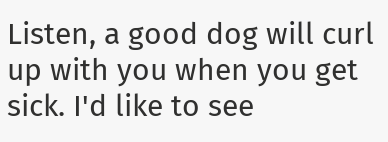Listen, a good dog will curl up with you when you get sick. I'd like to see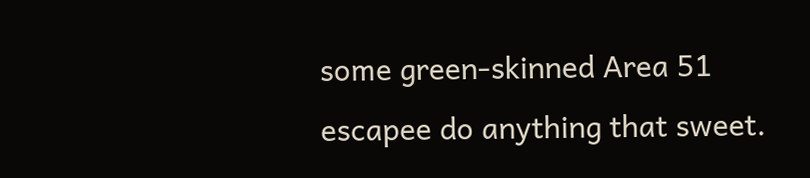some green-skinned Area 51 escapee do anything that sweet.